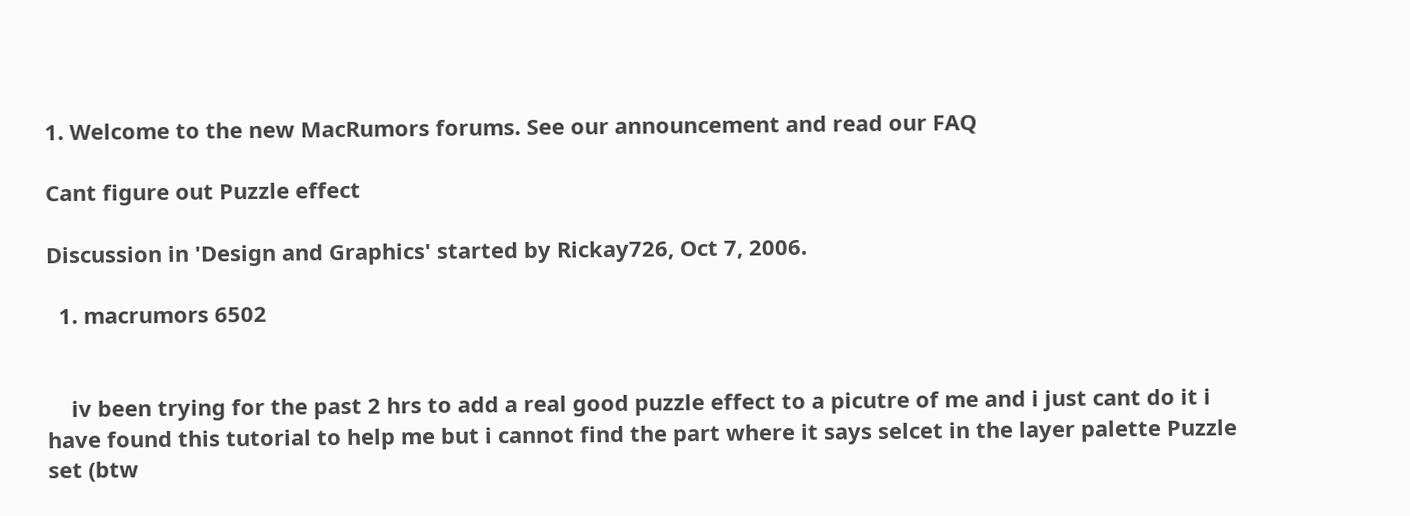1. Welcome to the new MacRumors forums. See our announcement and read our FAQ

Cant figure out Puzzle effect

Discussion in 'Design and Graphics' started by Rickay726, Oct 7, 2006.

  1. macrumors 6502


    iv been trying for the past 2 hrs to add a real good puzzle effect to a picutre of me and i just cant do it i have found this tutorial to help me but i cannot find the part where it says selcet in the layer palette Puzzle set (btw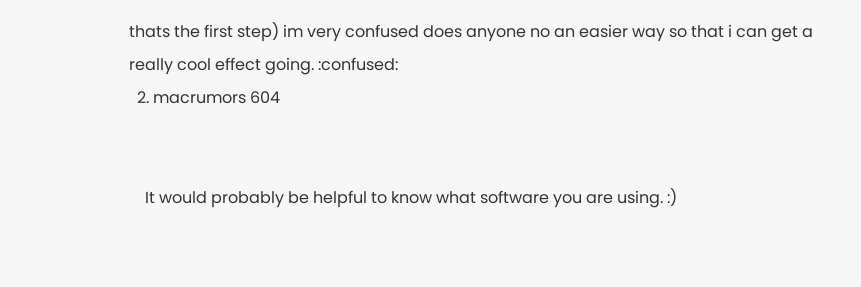thats the first step) im very confused does anyone no an easier way so that i can get a really cool effect going. :confused:
  2. macrumors 604


    It would probably be helpful to know what software you are using. :)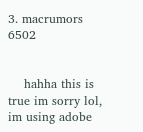3. macrumors 6502


    hahha this is true im sorry lol, im using adobe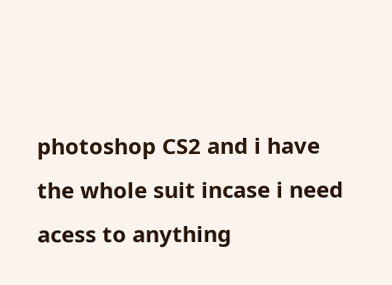photoshop CS2 and i have the whole suit incase i need acess to anything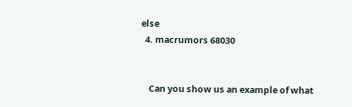else
  4. macrumors 68030


    Can you show us an example of what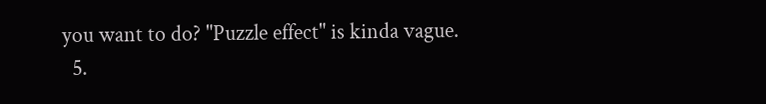you want to do? "Puzzle effect" is kinda vague.
  5.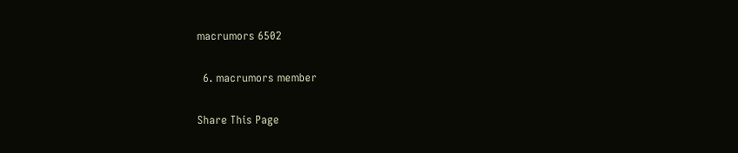macrumors 6502


  6. macrumors member


Share This Page